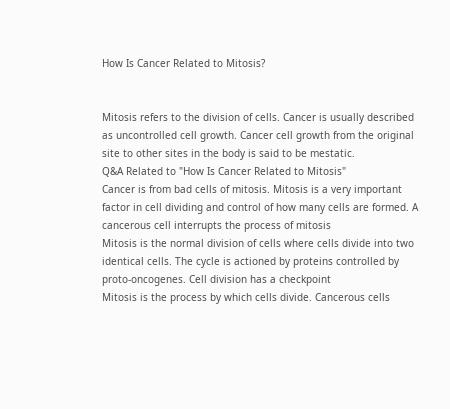How Is Cancer Related to Mitosis?


Mitosis refers to the division of cells. Cancer is usually described as uncontrolled cell growth. Cancer cell growth from the original site to other sites in the body is said to be mestatic.
Q&A Related to "How Is Cancer Related to Mitosis"
Cancer is from bad cells of mitosis. Mitosis is a very important factor in cell dividing and control of how many cells are formed. A cancerous cell interrupts the process of mitosis
Mitosis is the normal division of cells where cells divide into two identical cells. The cycle is actioned by proteins controlled by proto-oncogenes. Cell division has a checkpoint
Mitosis is the process by which cells divide. Cancerous cells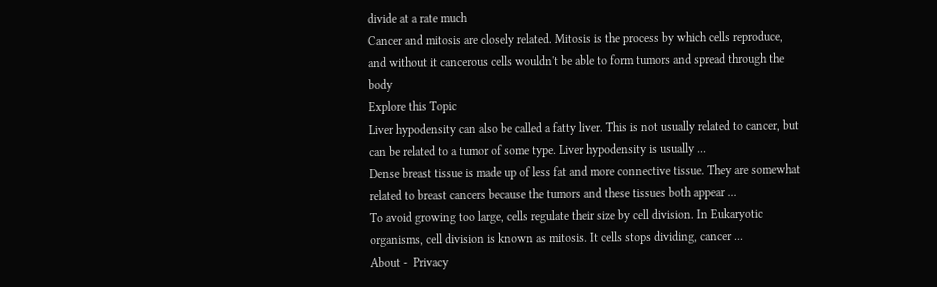divide at a rate much
Cancer and mitosis are closely related. Mitosis is the process by which cells reproduce, and without it cancerous cells wouldn't be able to form tumors and spread through the body
Explore this Topic
Liver hypodensity can also be called a fatty liver. This is not usually related to cancer, but can be related to a tumor of some type. Liver hypodensity is usually ...
Dense breast tissue is made up of less fat and more connective tissue. They are somewhat related to breast cancers because the tumors and these tissues both appear ...
To avoid growing too large, cells regulate their size by cell division. In Eukaryotic organisms, cell division is known as mitosis. It cells stops dividing, cancer ...
About -  Privacy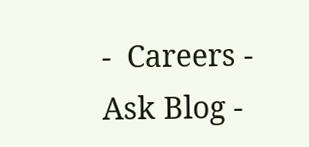-  Careers -  Ask Blog -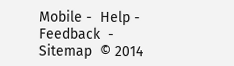Mobile -  Help -  Feedback  -  Sitemap  © 2014